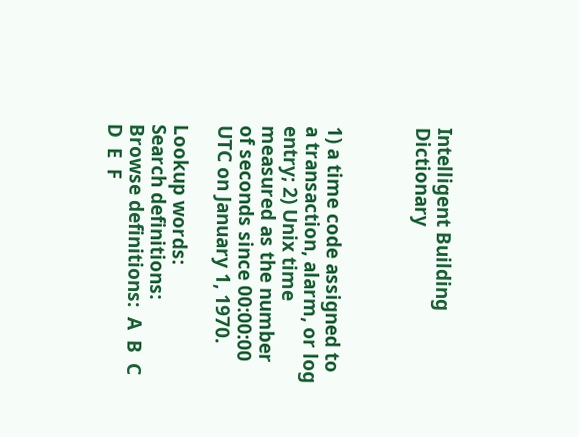Intelligent Building Dictionary



1) a time code assigned to a transaction, alarm, or log entry; 2) Unix time measured as the number of seconds since 00:00:00 UTC on January 1, 1970.

Lookup words:
Search definitions:
Browse definitions:  A  B  C  D  E  F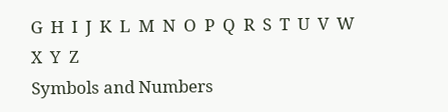G  H  I  J  K  L  M  N  O  P  Q  R  S  T  U  V  W  X  Y  Z
Symbols and Numbers